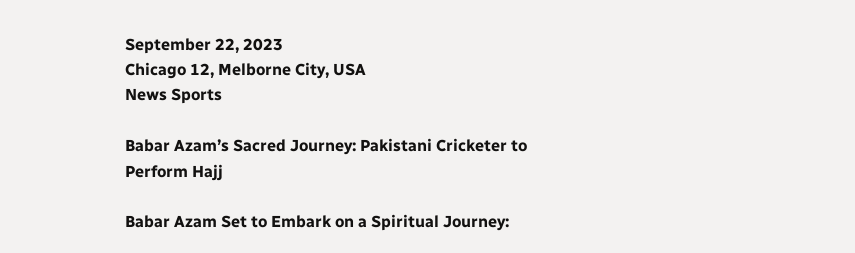September 22, 2023
Chicago 12, Melborne City, USA
News Sports

Babar Azam’s Sacred Journey: Pakistani Cricketer to Perform Hajj

Babar Azam Set to Embark on a Spiritual Journey: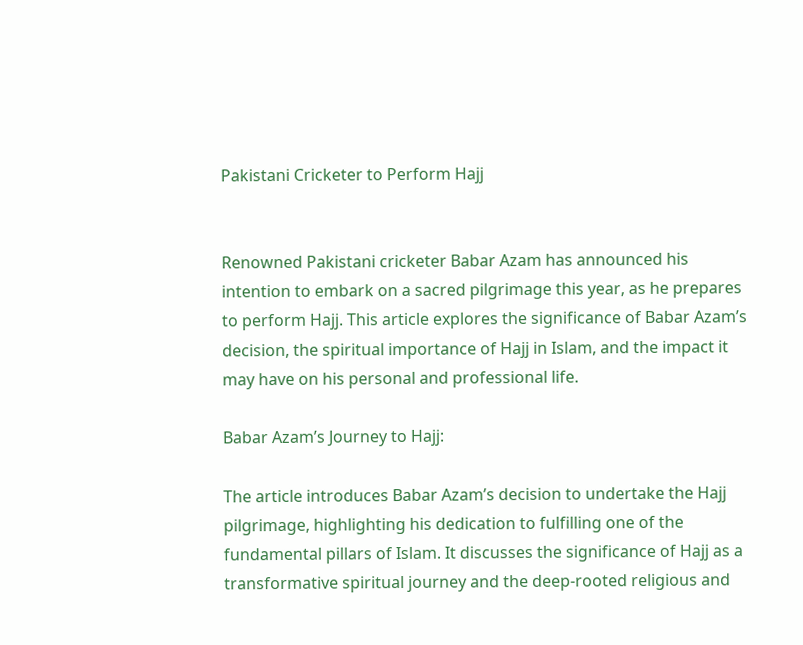Pakistani Cricketer to Perform Hajj


Renowned Pakistani cricketer Babar Azam has announced his intention to embark on a sacred pilgrimage this year, as he prepares to perform Hajj. This article explores the significance of Babar Azam’s decision, the spiritual importance of Hajj in Islam, and the impact it may have on his personal and professional life.

Babar Azam’s Journey to Hajj:

The article introduces Babar Azam’s decision to undertake the Hajj pilgrimage, highlighting his dedication to fulfilling one of the fundamental pillars of Islam. It discusses the significance of Hajj as a transformative spiritual journey and the deep-rooted religious and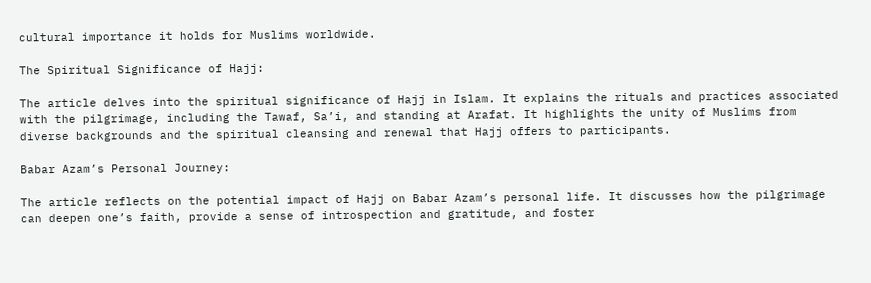cultural importance it holds for Muslims worldwide.

The Spiritual Significance of Hajj:

The article delves into the spiritual significance of Hajj in Islam. It explains the rituals and practices associated with the pilgrimage, including the Tawaf, Sa’i, and standing at Arafat. It highlights the unity of Muslims from diverse backgrounds and the spiritual cleansing and renewal that Hajj offers to participants.

Babar Azam’s Personal Journey:

The article reflects on the potential impact of Hajj on Babar Azam’s personal life. It discusses how the pilgrimage can deepen one’s faith, provide a sense of introspection and gratitude, and foster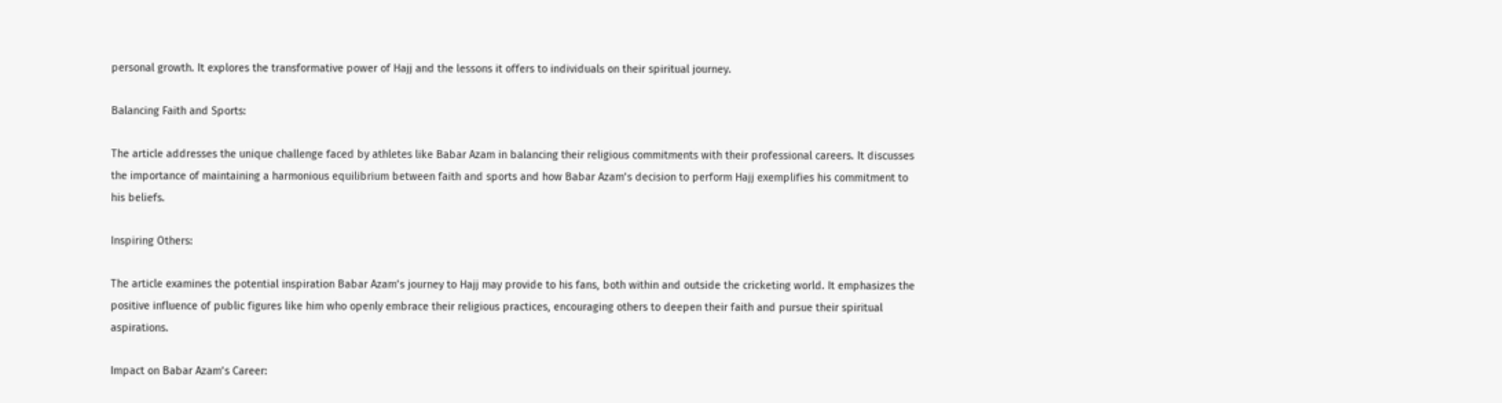personal growth. It explores the transformative power of Hajj and the lessons it offers to individuals on their spiritual journey.

Balancing Faith and Sports:

The article addresses the unique challenge faced by athletes like Babar Azam in balancing their religious commitments with their professional careers. It discusses the importance of maintaining a harmonious equilibrium between faith and sports and how Babar Azam’s decision to perform Hajj exemplifies his commitment to his beliefs.

Inspiring Others:

The article examines the potential inspiration Babar Azam’s journey to Hajj may provide to his fans, both within and outside the cricketing world. It emphasizes the positive influence of public figures like him who openly embrace their religious practices, encouraging others to deepen their faith and pursue their spiritual aspirations.

Impact on Babar Azam’s Career: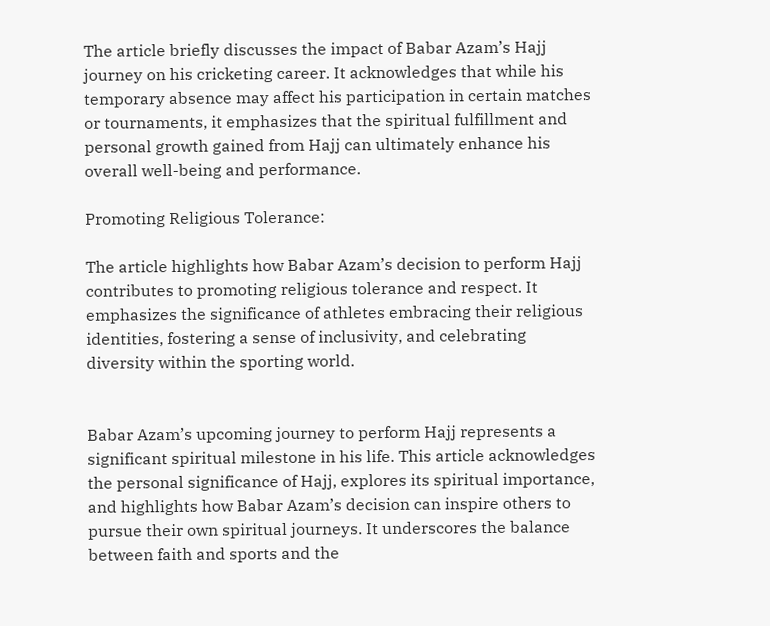The article briefly discusses the impact of Babar Azam’s Hajj journey on his cricketing career. It acknowledges that while his temporary absence may affect his participation in certain matches or tournaments, it emphasizes that the spiritual fulfillment and personal growth gained from Hajj can ultimately enhance his overall well-being and performance.

Promoting Religious Tolerance:

The article highlights how Babar Azam’s decision to perform Hajj contributes to promoting religious tolerance and respect. It emphasizes the significance of athletes embracing their religious identities, fostering a sense of inclusivity, and celebrating diversity within the sporting world.


Babar Azam’s upcoming journey to perform Hajj represents a significant spiritual milestone in his life. This article acknowledges the personal significance of Hajj, explores its spiritual importance, and highlights how Babar Azam’s decision can inspire others to pursue their own spiritual journeys. It underscores the balance between faith and sports and the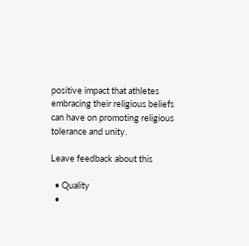positive impact that athletes embracing their religious beliefs can have on promoting religious tolerance and unity.

Leave feedback about this

  • Quality
  •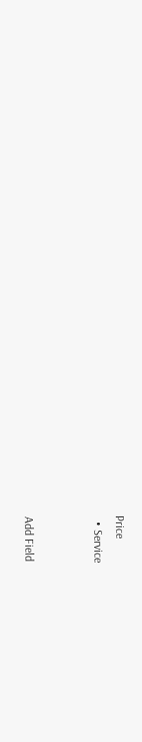Price
  • Service


Add Field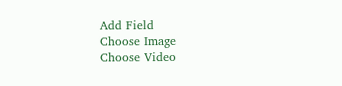Add Field
Choose Image
Choose Video